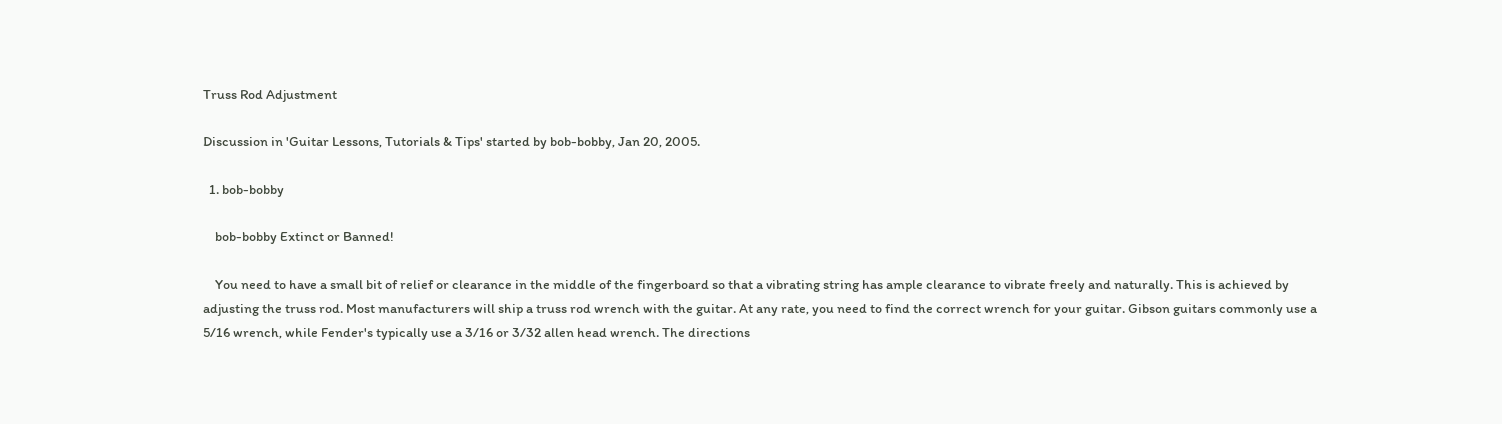Truss Rod Adjustment

Discussion in 'Guitar Lessons, Tutorials & Tips' started by bob-bobby, Jan 20, 2005.

  1. bob-bobby

    bob-bobby Extinct or Banned!

    You need to have a small bit of relief or clearance in the middle of the fingerboard so that a vibrating string has ample clearance to vibrate freely and naturally. This is achieved by adjusting the truss rod. Most manufacturers will ship a truss rod wrench with the guitar. At any rate, you need to find the correct wrench for your guitar. Gibson guitars commonly use a 5/16 wrench, while Fender's typically use a 3/16 or 3/32 allen head wrench. The directions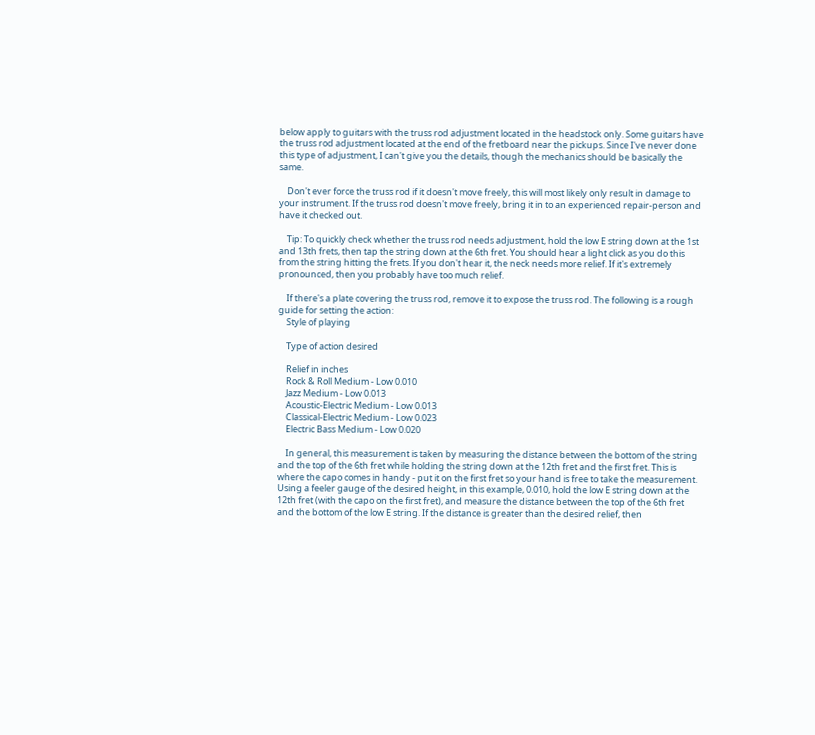below apply to guitars with the truss rod adjustment located in the headstock only. Some guitars have the truss rod adjustment located at the end of the fretboard near the pickups. Since I've never done this type of adjustment, I can't give you the details, though the mechanics should be basically the same.

    Don't ever force the truss rod if it doesn't move freely, this will most likely only result in damage to your instrument. If the truss rod doesn't move freely, bring it in to an experienced repair-person and have it checked out.

    Tip: To quickly check whether the truss rod needs adjustment, hold the low E string down at the 1st and 13th frets, then tap the string down at the 6th fret. You should hear a light click as you do this from the string hitting the frets. If you don't hear it, the neck needs more relief. If it's extremely pronounced, then you probably have too much relief.

    If there's a plate covering the truss rod, remove it to expose the truss rod. The following is a rough guide for setting the action:
    Style of playing

    Type of action desired

    Relief in inches
    Rock & Roll Medium - Low 0.010
    Jazz Medium - Low 0.013
    Acoustic-Electric Medium - Low 0.013
    Classical-Electric Medium - Low 0.023
    Electric Bass Medium - Low 0.020

    In general, this measurement is taken by measuring the distance between the bottom of the string and the top of the 6th fret while holding the string down at the 12th fret and the first fret. This is where the capo comes in handy - put it on the first fret so your hand is free to take the measurement. Using a feeler gauge of the desired height, in this example, 0.010, hold the low E string down at the 12th fret (with the capo on the first fret), and measure the distance between the top of the 6th fret and the bottom of the low E string. If the distance is greater than the desired relief, then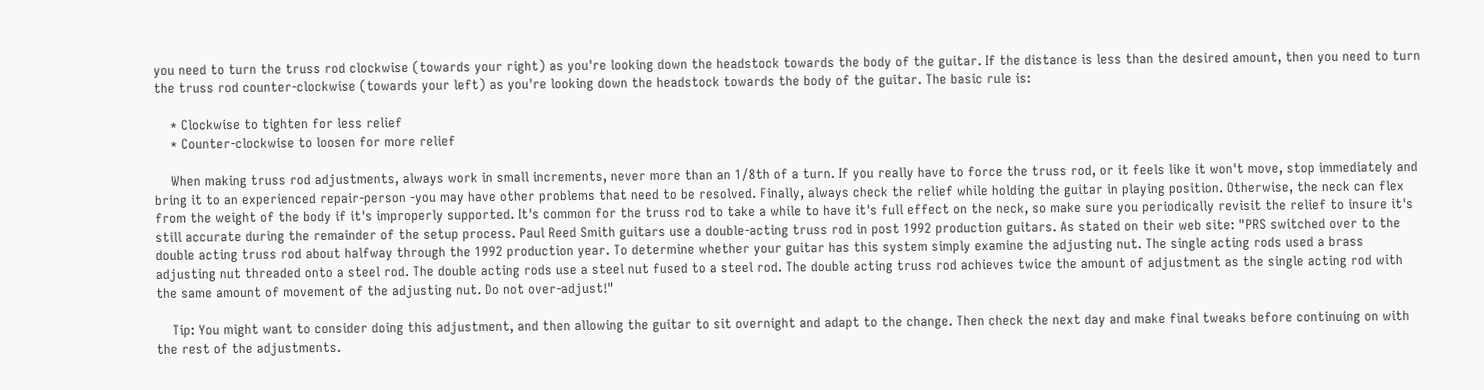you need to turn the truss rod clockwise (towards your right) as you're looking down the headstock towards the body of the guitar. If the distance is less than the desired amount, then you need to turn the truss rod counter-clockwise (towards your left) as you're looking down the headstock towards the body of the guitar. The basic rule is:

    * Clockwise to tighten for less relief
    * Counter-clockwise to loosen for more relief

    When making truss rod adjustments, always work in small increments, never more than an 1/8th of a turn. If you really have to force the truss rod, or it feels like it won't move, stop immediately and bring it to an experienced repair-person -you may have other problems that need to be resolved. Finally, always check the relief while holding the guitar in playing position. Otherwise, the neck can flex from the weight of the body if it's improperly supported. It's common for the truss rod to take a while to have it's full effect on the neck, so make sure you periodically revisit the relief to insure it's still accurate during the remainder of the setup process. Paul Reed Smith guitars use a double-acting truss rod in post 1992 production guitars. As stated on their web site: "PRS switched over to the double acting truss rod about halfway through the 1992 production year. To determine whether your guitar has this system simply examine the adjusting nut. The single acting rods used a brass adjusting nut threaded onto a steel rod. The double acting rods use a steel nut fused to a steel rod. The double acting truss rod achieves twice the amount of adjustment as the single acting rod with the same amount of movement of the adjusting nut. Do not over-adjust!"

    Tip: You might want to consider doing this adjustment, and then allowing the guitar to sit overnight and adapt to the change. Then check the next day and make final tweaks before continuing on with the rest of the adjustments.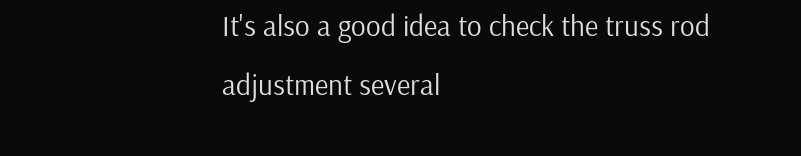It's also a good idea to check the truss rod adjustment several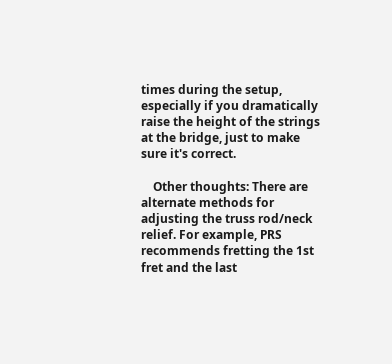times during the setup, especially if you dramatically raise the height of the strings at the bridge, just to make sure it's correct.

    Other thoughts: There are alternate methods for adjusting the truss rod/neck relief. For example, PRS recommends fretting the 1st fret and the last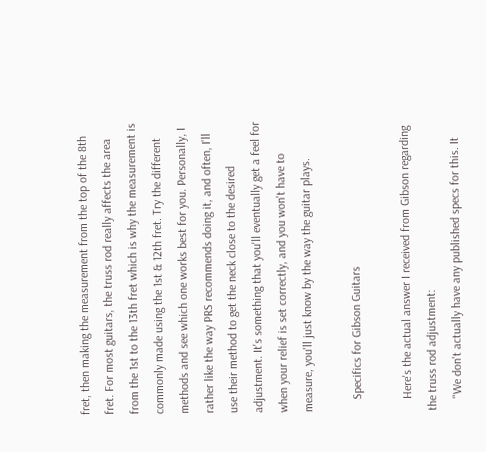fret, then making the measurement from the top of the 8th fret. For most guitars, the truss rod really affects the area from the 1st to the 13th fret which is why the measurement is commonly made using the 1st & 12th fret. Try the different methods and see which one works best for you. Personally, I rather like the way PRS recommends doing it, and often, I'll use their method to get the neck close to the desired adjustment. It's something that you'll eventually get a feel for when your relief is set correctly, and you won't have to measure, you'll just know by the way the guitar plays.

    Specifics for Gibson Guitars

    Here's the actual answer I received from Gibson regarding the truss rod adjustment:
    "We don't actually have any published specs for this. It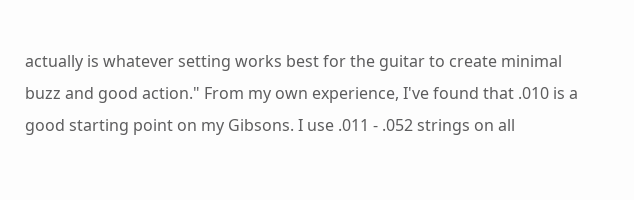actually is whatever setting works best for the guitar to create minimal buzz and good action." From my own experience, I've found that .010 is a good starting point on my Gibsons. I use .011 - .052 strings on all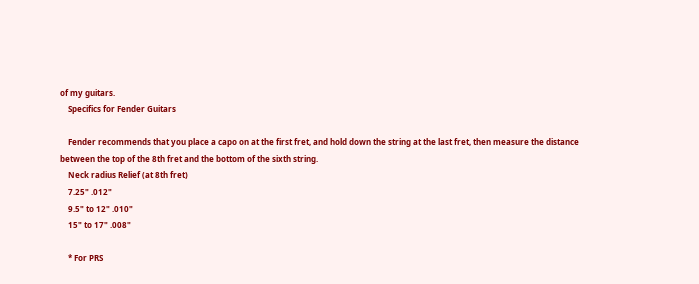of my guitars.
    Specifics for Fender Guitars

    Fender recommends that you place a capo on at the first fret, and hold down the string at the last fret, then measure the distance between the top of the 8th fret and the bottom of the sixth string.
    Neck radius Relief (at 8th fret)
    7.25" .012"
    9.5" to 12" .010"
    15" to 17" .008"

    * For PRS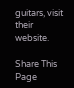guitars, visit their website.

Share This Page